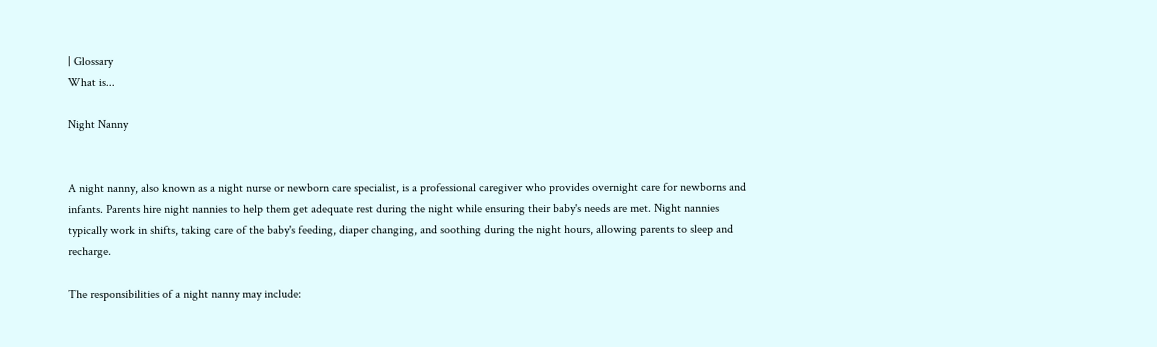| Glossary
What is...

Night Nanny


A night nanny, also known as a night nurse or newborn care specialist, is a professional caregiver who provides overnight care for newborns and infants. Parents hire night nannies to help them get adequate rest during the night while ensuring their baby's needs are met. Night nannies typically work in shifts, taking care of the baby's feeding, diaper changing, and soothing during the night hours, allowing parents to sleep and recharge.

The responsibilities of a night nanny may include: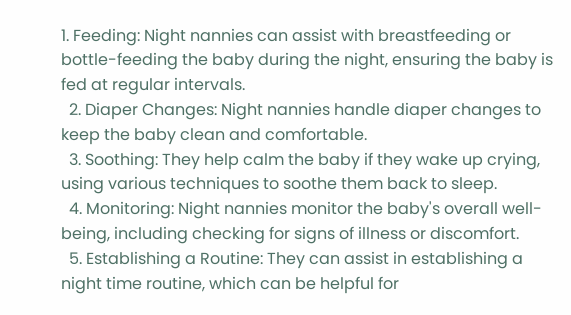1. Feeding: Night nannies can assist with breastfeeding or bottle-feeding the baby during the night, ensuring the baby is fed at regular intervals.
  2. Diaper Changes: Night nannies handle diaper changes to keep the baby clean and comfortable.
  3. Soothing: They help calm the baby if they wake up crying, using various techniques to soothe them back to sleep.
  4. Monitoring: Night nannies monitor the baby's overall well-being, including checking for signs of illness or discomfort.
  5. Establishing a Routine: They can assist in establishing a night time routine, which can be helpful for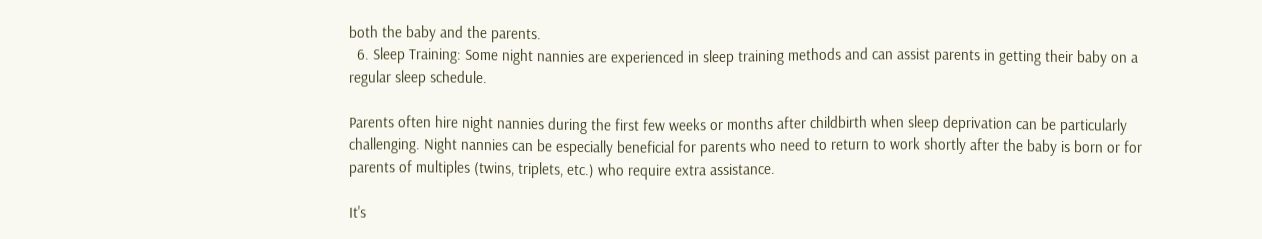both the baby and the parents.
  6. Sleep Training: Some night nannies are experienced in sleep training methods and can assist parents in getting their baby on a regular sleep schedule.

Parents often hire night nannies during the first few weeks or months after childbirth when sleep deprivation can be particularly challenging. Night nannies can be especially beneficial for parents who need to return to work shortly after the baby is born or for parents of multiples (twins, triplets, etc.) who require extra assistance.

It's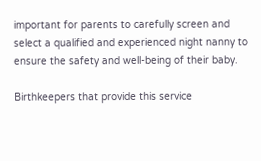important for parents to carefully screen and select a qualified and experienced night nanny to ensure the safety and well-being of their baby.

Birthkeepers that provide this service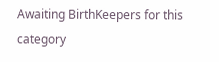Awaiting BirthKeepers for this category